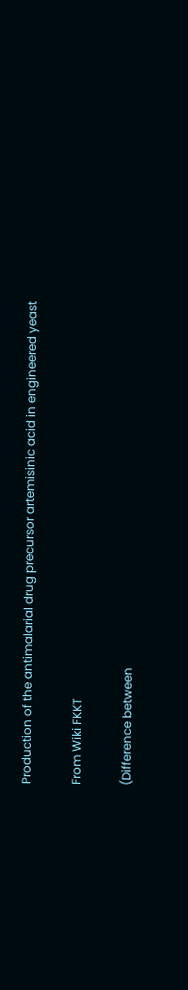Production of the antimalarial drug precursor artemisinic acid in engineered yeast

From Wiki FKKT

(Difference between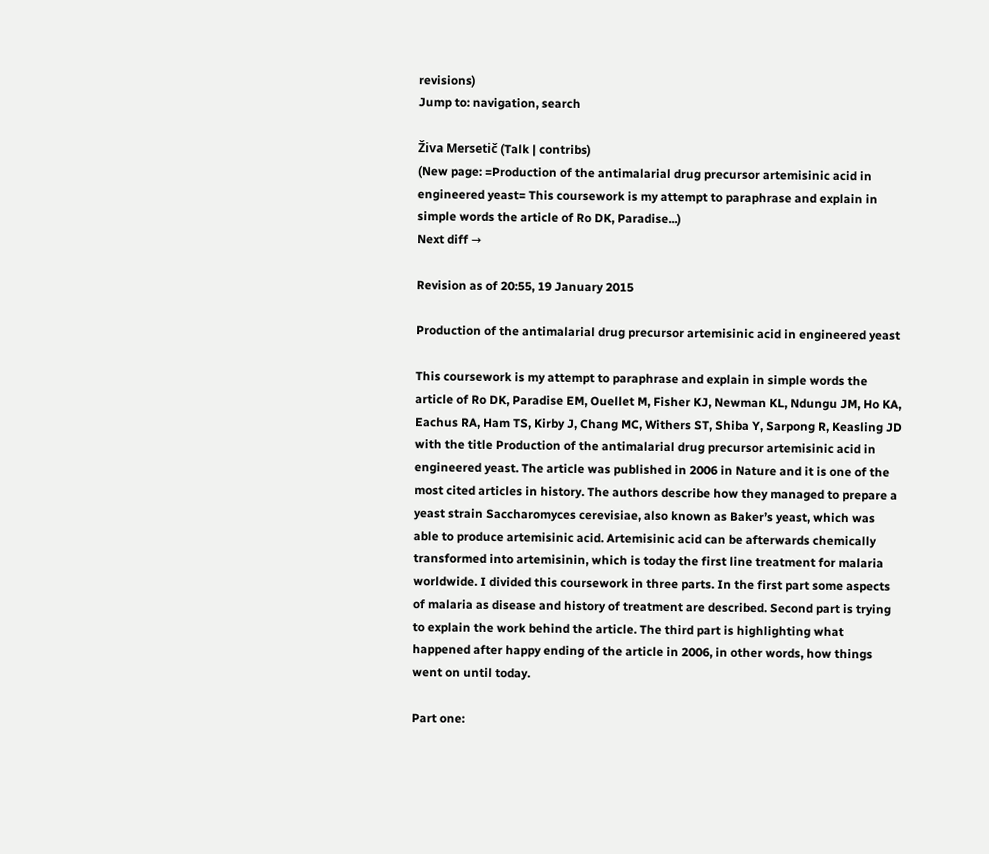revisions)
Jump to: navigation, search

Živa Mersetič (Talk | contribs)
(New page: =Production of the antimalarial drug precursor artemisinic acid in engineered yeast= This coursework is my attempt to paraphrase and explain in simple words the article of Ro DK, Paradise...)
Next diff →

Revision as of 20:55, 19 January 2015

Production of the antimalarial drug precursor artemisinic acid in engineered yeast

This coursework is my attempt to paraphrase and explain in simple words the article of Ro DK, Paradise EM, Ouellet M, Fisher KJ, Newman KL, Ndungu JM, Ho KA, Eachus RA, Ham TS, Kirby J, Chang MC, Withers ST, Shiba Y, Sarpong R, Keasling JD with the title Production of the antimalarial drug precursor artemisinic acid in engineered yeast. The article was published in 2006 in Nature and it is one of the most cited articles in history. The authors describe how they managed to prepare a yeast strain Saccharomyces cerevisiae, also known as Baker’s yeast, which was able to produce artemisinic acid. Artemisinic acid can be afterwards chemically transformed into artemisinin, which is today the first line treatment for malaria worldwide. I divided this coursework in three parts. In the first part some aspects of malaria as disease and history of treatment are described. Second part is trying to explain the work behind the article. The third part is highlighting what happened after happy ending of the article in 2006, in other words, how things went on until today.

Part one: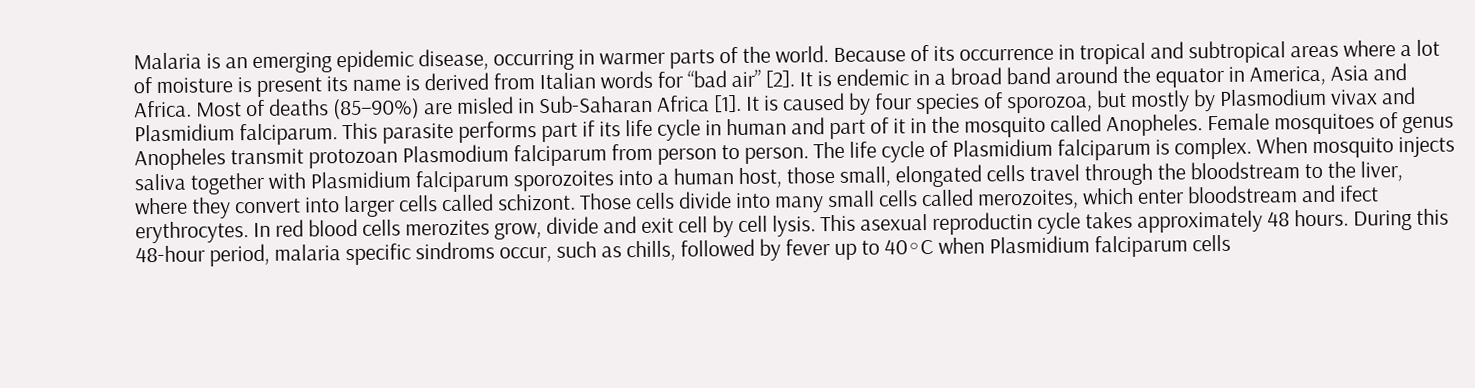Malaria is an emerging epidemic disease, occurring in warmer parts of the world. Because of its occurrence in tropical and subtropical areas where a lot of moisture is present its name is derived from Italian words for “bad air” [2]. It is endemic in a broad band around the equator in America, Asia and Africa. Most of deaths (85–90%) are misled in Sub-Saharan Africa [1]. It is caused by four species of sporozoa, but mostly by Plasmodium vivax and Plasmidium falciparum. This parasite performs part if its life cycle in human and part of it in the mosquito called Anopheles. Female mosquitoes of genus Anopheles transmit protozoan Plasmodium falciparum from person to person. The life cycle of Plasmidium falciparum is complex. When mosquito injects saliva together with Plasmidium falciparum sporozoites into a human host, those small, elongated cells travel through the bloodstream to the liver, where they convert into larger cells called schizont. Those cells divide into many small cells called merozoites, which enter bloodstream and ifect erythrocytes. In red blood cells merozites grow, divide and exit cell by cell lysis. This asexual reproductin cycle takes approximately 48 hours. During this 48-hour period, malaria specific sindroms occur, such as chills, followed by fever up to 40◦C when Plasmidium falciparum cells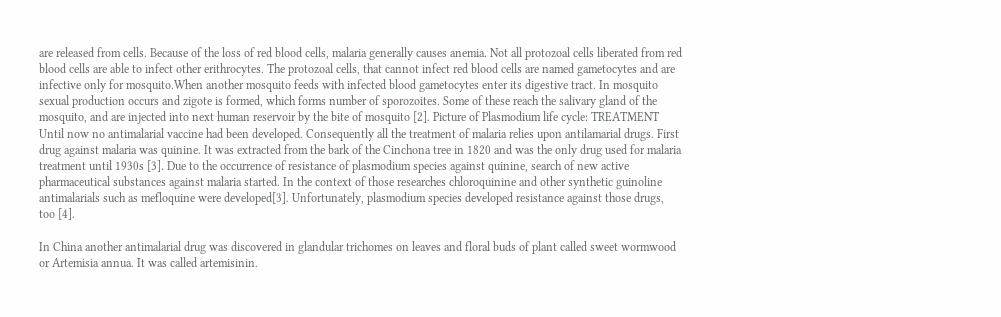are released from cells. Because of the loss of red blood cells, malaria generally causes anemia. Not all protozoal cells liberated from red blood cells are able to infect other erithrocytes. The protozoal cells, that cannot infect red blood cells are named gametocytes and are infective only for mosquito.When another mosquito feeds with infected blood gametocytes enter its digestive tract. In mosquito sexual production occurs and zigote is formed, which forms number of sporozoites. Some of these reach the salivary gland of the mosquito, and are injected into next human reservoir by the bite of mosquito [2]. Picture of Plasmodium life cycle: TREATMENT Until now no antimalarial vaccine had been developed. Consequently all the treatment of malaria relies upon antilamarial drugs. First drug against malaria was quinine. It was extracted from the bark of the Cinchona tree in 1820 and was the only drug used for malaria treatment until 1930s [3]. Due to the occurrence of resistance of plasmodium species against quinine, search of new active pharmaceutical substances against malaria started. In the context of those researches chloroquinine and other synthetic guinoline antimalarials such as mefloquine were developed[3]. Unfortunately, plasmodium species developed resistance against those drugs, too [4].

In China another antimalarial drug was discovered in glandular trichomes on leaves and floral buds of plant called sweet wormwood or Artemisia annua. It was called artemisinin.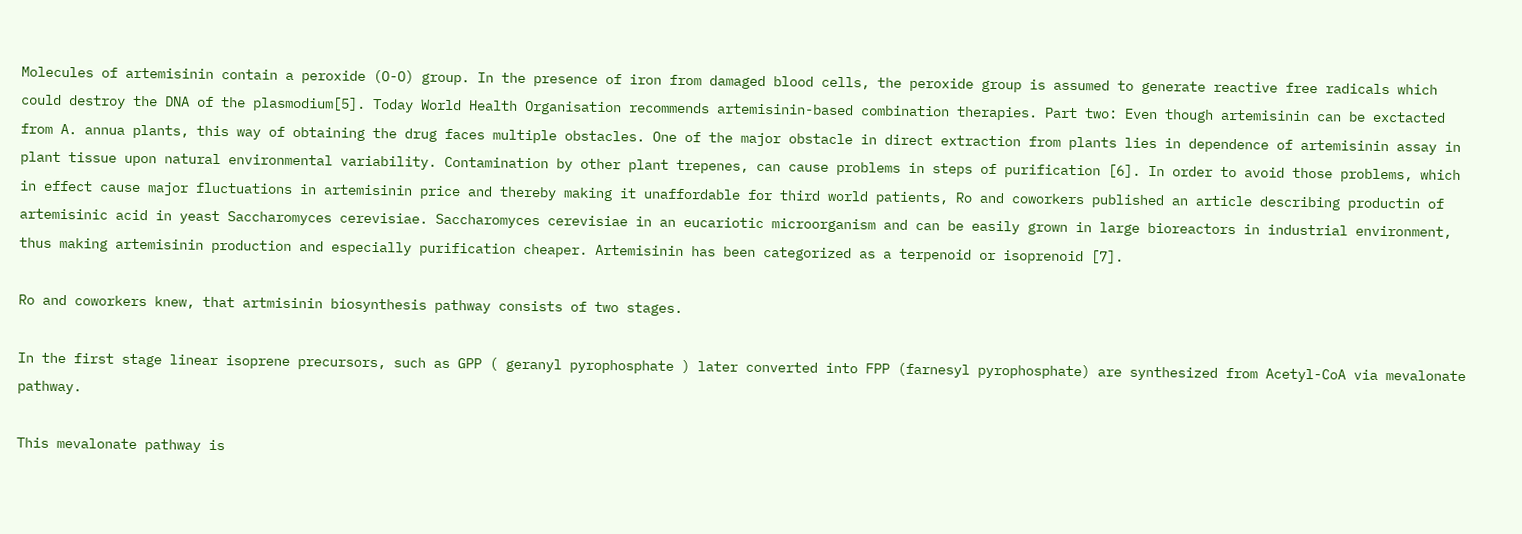Molecules of artemisinin contain a peroxide (O-O) group. In the presence of iron from damaged blood cells, the peroxide group is assumed to generate reactive free radicals which could destroy the DNA of the plasmodium[5]. Today World Health Organisation recommends artemisinin-based combination therapies. Part two: Even though artemisinin can be exctacted from A. annua plants, this way of obtaining the drug faces multiple obstacles. One of the major obstacle in direct extraction from plants lies in dependence of artemisinin assay in plant tissue upon natural environmental variability. Contamination by other plant trepenes, can cause problems in steps of purification [6]. In order to avoid those problems, which in effect cause major fluctuations in artemisinin price and thereby making it unaffordable for third world patients, Ro and coworkers published an article describing productin of artemisinic acid in yeast Saccharomyces cerevisiae. Saccharomyces cerevisiae in an eucariotic microorganism and can be easily grown in large bioreactors in industrial environment, thus making artemisinin production and especially purification cheaper. Artemisinin has been categorized as a terpenoid or isoprenoid [7].

Ro and coworkers knew, that artmisinin biosynthesis pathway consists of two stages.

In the first stage linear isoprene precursors, such as GPP ( geranyl pyrophosphate ) later converted into FPP (farnesyl pyrophosphate) are synthesized from Acetyl-CoA via mevalonate pathway.

This mevalonate pathway is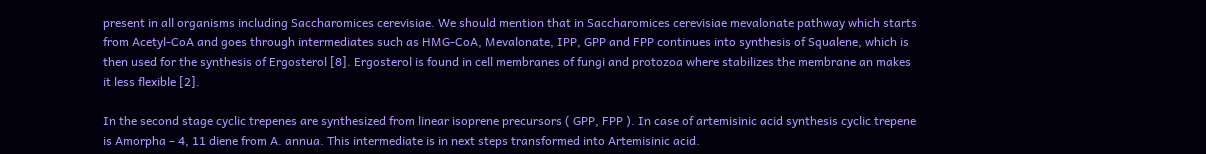present in all organisms including Saccharomices cerevisiae. We should mention that in Saccharomices cerevisiae mevalonate pathway which starts from Acetyl-CoA and goes through intermediates such as HMG-CoA, Mevalonate, IPP, GPP and FPP continues into synthesis of Squalene, which is then used for the synthesis of Ergosterol [8]. Ergosterol is found in cell membranes of fungi and protozoa where stabilizes the membrane an makes it less flexible [2].

In the second stage cyclic trepenes are synthesized from linear isoprene precursors ( GPP, FPP ). In case of artemisinic acid synthesis cyclic trepene is Amorpha – 4, 11 diene from A. annua. This intermediate is in next steps transformed into Artemisinic acid.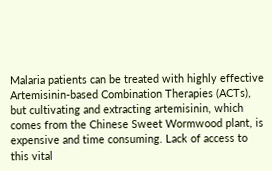Malaria patients can be treated with highly effective Artemisinin-based Combination Therapies (ACTs), but cultivating and extracting artemisinin, which comes from the Chinese Sweet Wormwood plant, is expensive and time consuming. Lack of access to this vital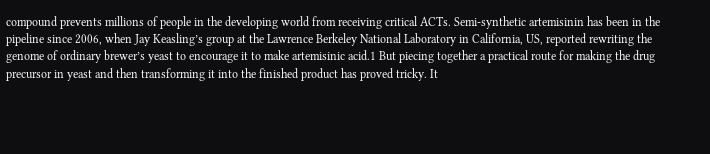compound prevents millions of people in the developing world from receiving critical ACTs. Semi-synthetic artemisinin has been in the pipeline since 2006, when Jay Keasling’s group at the Lawrence Berkeley National Laboratory in California, US, reported rewriting the genome of ordinary brewer’s yeast to encourage it to make artemisinic acid.1 But piecing together a practical route for making the drug precursor in yeast and then transforming it into the finished product has proved tricky. It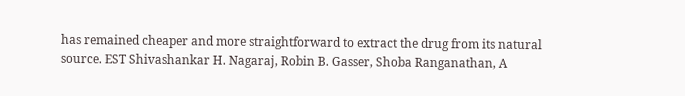has remained cheaper and more straightforward to extract the drug from its natural source. EST Shivashankar H. Nagaraj, Robin B. Gasser, Shoba Ranganathan, A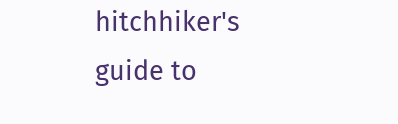hitchhiker's guide to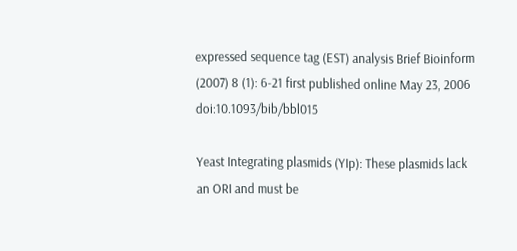expressed sequence tag (EST) analysis Brief Bioinform (2007) 8 (1): 6-21 first published online May 23, 2006 doi:10.1093/bib/bbl015

Yeast Integrating plasmids (YIp): These plasmids lack an ORI and must be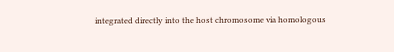integrated directly into the host chromosome via homologous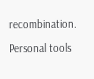recombination.

Personal tools